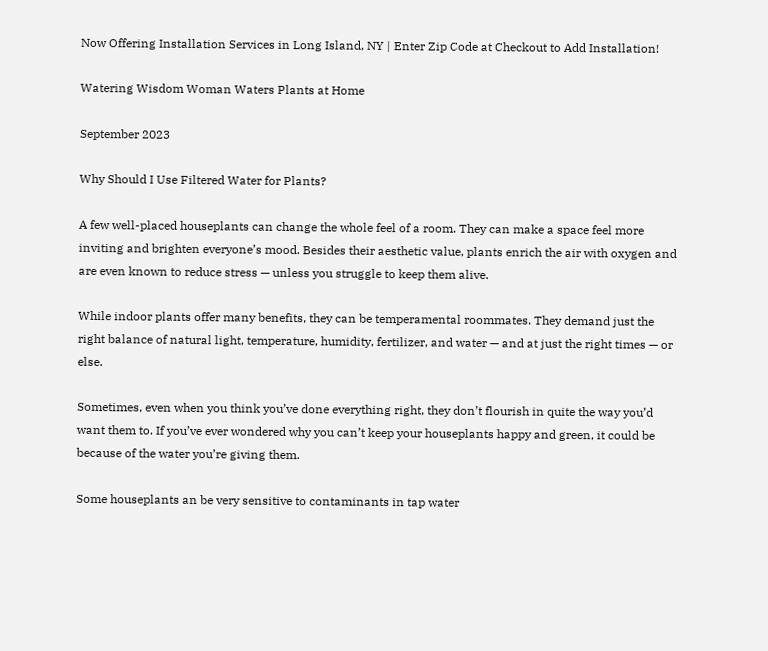Now Offering Installation Services in Long Island, NY | Enter Zip Code at Checkout to Add Installation!

Watering Wisdom Woman Waters Plants at Home

September 2023

Why Should I Use Filtered Water for Plants?

A few well-placed houseplants can change the whole feel of a room. They can make a space feel more inviting and brighten everyone’s mood. Besides their aesthetic value, plants enrich the air with oxygen and are even known to reduce stress — unless you struggle to keep them alive.

While indoor plants offer many benefits, they can be temperamental roommates. They demand just the right balance of natural light, temperature, humidity, fertilizer, and water — and at just the right times — or else.

Sometimes, even when you think you’ve done everything right, they don’t flourish in quite the way you’d want them to. If you’ve ever wondered why you can’t keep your houseplants happy and green, it could be because of the water you’re giving them.

Some houseplants an be very sensitive to contaminants in tap water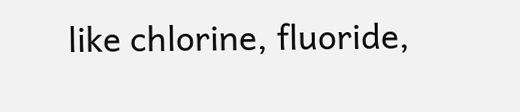like chlorine, fluoride,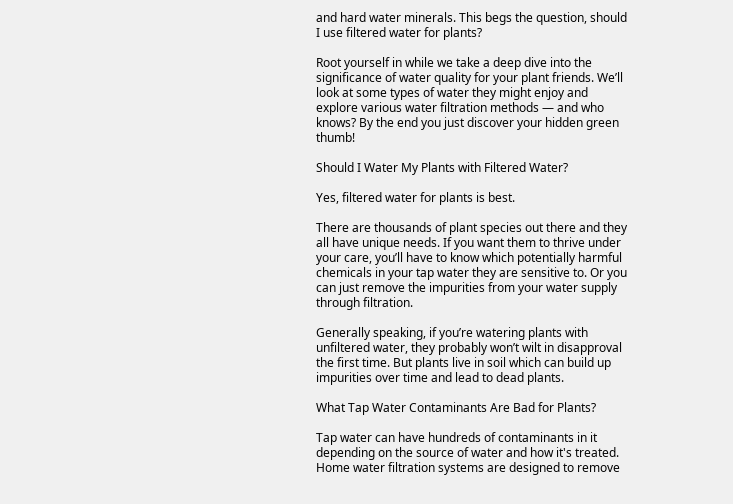and hard water minerals. This begs the question, should I use filtered water for plants?

Root yourself in while we take a deep dive into the significance of water quality for your plant friends. We’ll look at some types of water they might enjoy and explore various water filtration methods — and who knows? By the end you just discover your hidden green thumb!

Should I Water My Plants with Filtered Water?

Yes, filtered water for plants is best.

There are thousands of plant species out there and they all have unique needs. If you want them to thrive under your care, you’ll have to know which potentially harmful chemicals in your tap water they are sensitive to. Or you can just remove the impurities from your water supply through filtration.

Generally speaking, if you’re watering plants with unfiltered water, they probably won’t wilt in disapproval the first time. But plants live in soil which can build up impurities over time and lead to dead plants.

What Tap Water Contaminants Are Bad for Plants?

Tap water can have hundreds of contaminants in it depending on the source of water and how it's treated. Home water filtration systems are designed to remove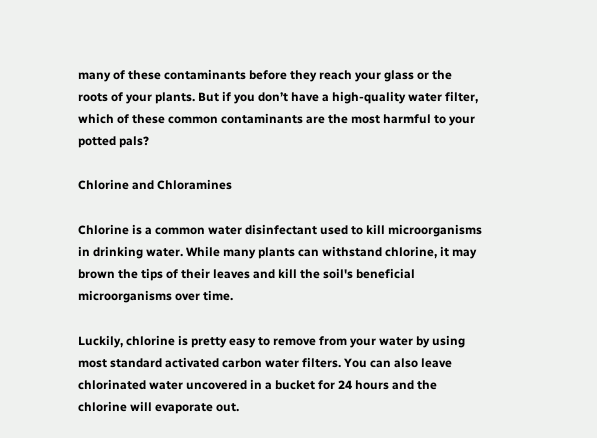many of these contaminants before they reach your glass or the roots of your plants. But if you don’t have a high-quality water filter, which of these common contaminants are the most harmful to your potted pals?

Chlorine and Chloramines

Chlorine is a common water disinfectant used to kill microorganisms in drinking water. While many plants can withstand chlorine, it may brown the tips of their leaves and kill the soil's beneficial microorganisms over time.

Luckily, chlorine is pretty easy to remove from your water by using most standard activated carbon water filters. You can also leave chlorinated water uncovered in a bucket for 24 hours and the chlorine will evaporate out.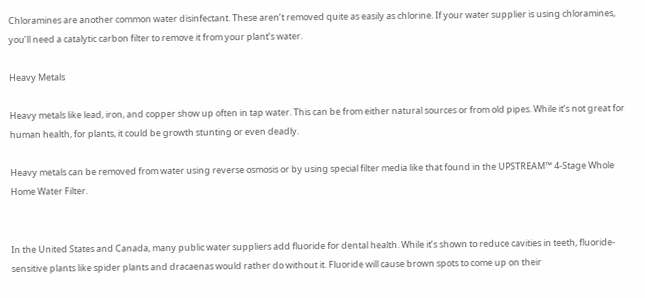Chloramines are another common water disinfectant. These aren’t removed quite as easily as chlorine. If your water supplier is using chloramines, you’ll need a catalytic carbon filter to remove it from your plant’s water.

Heavy Metals

Heavy metals like lead, iron, and copper show up often in tap water. This can be from either natural sources or from old pipes. While it’s not great for human health, for plants, it could be growth stunting or even deadly.

Heavy metals can be removed from water using reverse osmosis or by using special filter media like that found in the UPSTREAM™ 4-Stage Whole Home Water Filter.


In the United States and Canada, many public water suppliers add fluoride for dental health. While it’s shown to reduce cavities in teeth, fluoride-sensitive plants like spider plants and dracaenas would rather do without it. Fluoride will cause brown spots to come up on their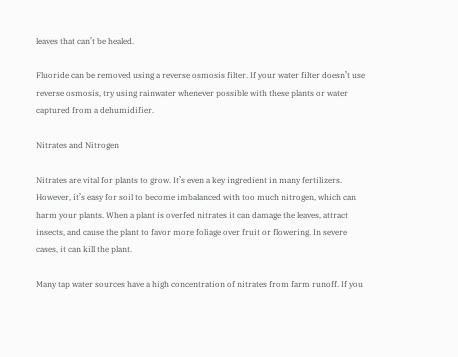leaves that can’t be healed.

Fluoride can be removed using a reverse osmosis filter. If your water filter doesn’t use reverse osmosis, try using rainwater whenever possible with these plants or water captured from a dehumidifier.

Nitrates and Nitrogen

Nitrates are vital for plants to grow. It’s even a key ingredient in many fertilizers. However, it’s easy for soil to become imbalanced with too much nitrogen, which can harm your plants. When a plant is overfed nitrates it can damage the leaves, attract insects, and cause the plant to favor more foliage over fruit or flowering. In severe cases, it can kill the plant.

Many tap water sources have a high concentration of nitrates from farm runoff. If you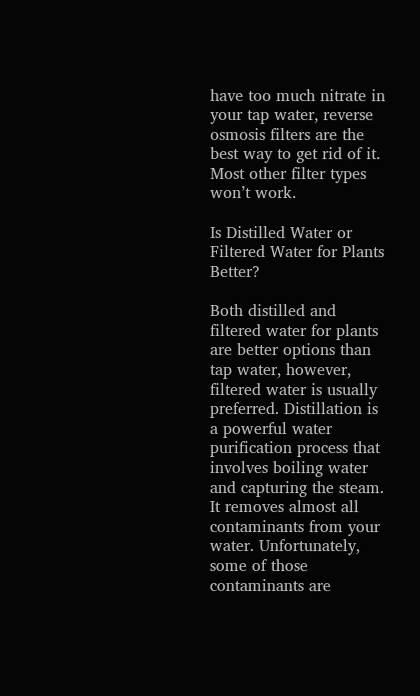have too much nitrate in your tap water, reverse osmosis filters are the best way to get rid of it. Most other filter types won’t work.

Is Distilled Water or Filtered Water for Plants Better?

Both distilled and filtered water for plants are better options than tap water, however, filtered water is usually preferred. Distillation is a powerful water purification process that involves boiling water and capturing the steam. It removes almost all contaminants from your water. Unfortunately, some of those contaminants are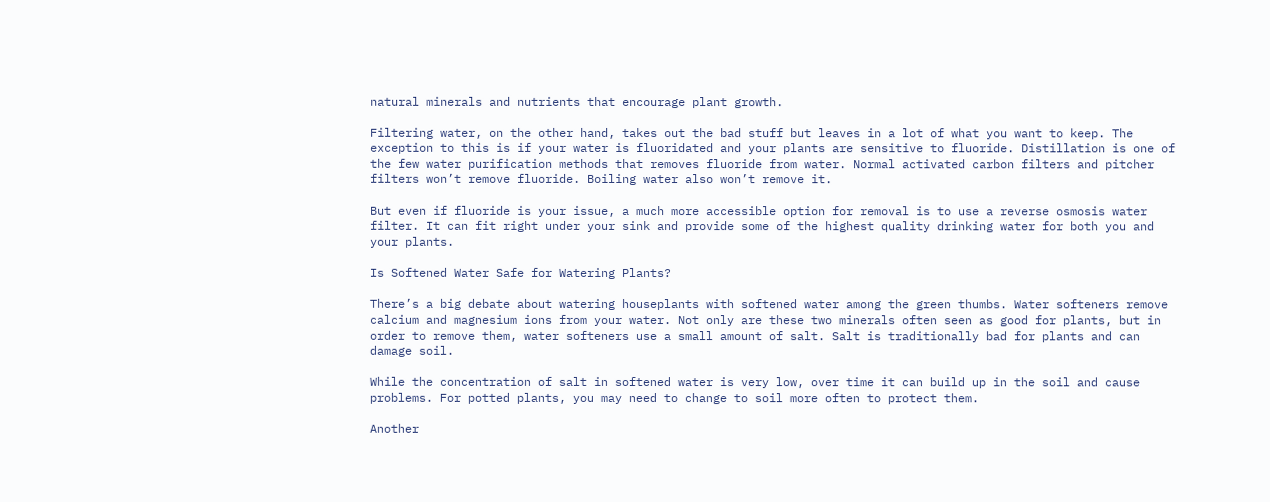natural minerals and nutrients that encourage plant growth.

Filtering water, on the other hand, takes out the bad stuff but leaves in a lot of what you want to keep. The exception to this is if your water is fluoridated and your plants are sensitive to fluoride. Distillation is one of the few water purification methods that removes fluoride from water. Normal activated carbon filters and pitcher filters won’t remove fluoride. Boiling water also won’t remove it.

But even if fluoride is your issue, a much more accessible option for removal is to use a reverse osmosis water filter. It can fit right under your sink and provide some of the highest quality drinking water for both you and your plants.

Is Softened Water Safe for Watering Plants?

There’s a big debate about watering houseplants with softened water among the green thumbs. Water softeners remove calcium and magnesium ions from your water. Not only are these two minerals often seen as good for plants, but in order to remove them, water softeners use a small amount of salt. Salt is traditionally bad for plants and can damage soil.

While the concentration of salt in softened water is very low, over time it can build up in the soil and cause problems. For potted plants, you may need to change to soil more often to protect them.

Another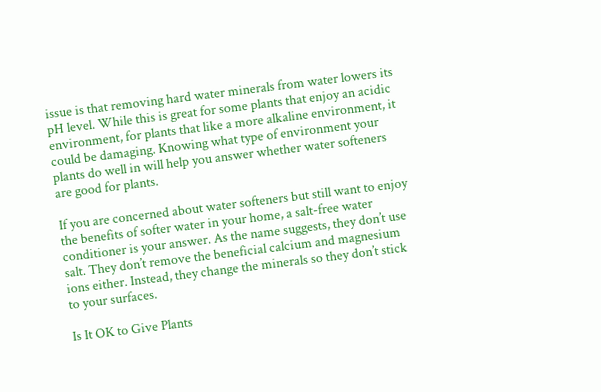issue is that removing hard water minerals from water lowers its pH level. While this is great for some plants that enjoy an acidic environment, for plants that like a more alkaline environment, it could be damaging. Knowing what type of environment your plants do well in will help you answer whether water softeners are good for plants.

If you are concerned about water softeners but still want to enjoy the benefits of softer water in your home, a salt-free water conditioner is your answer. As the name suggests, they don’t use salt. They don’t remove the beneficial calcium and magnesium ions either. Instead, they change the minerals so they don’t stick to your surfaces.

Is It OK to Give Plants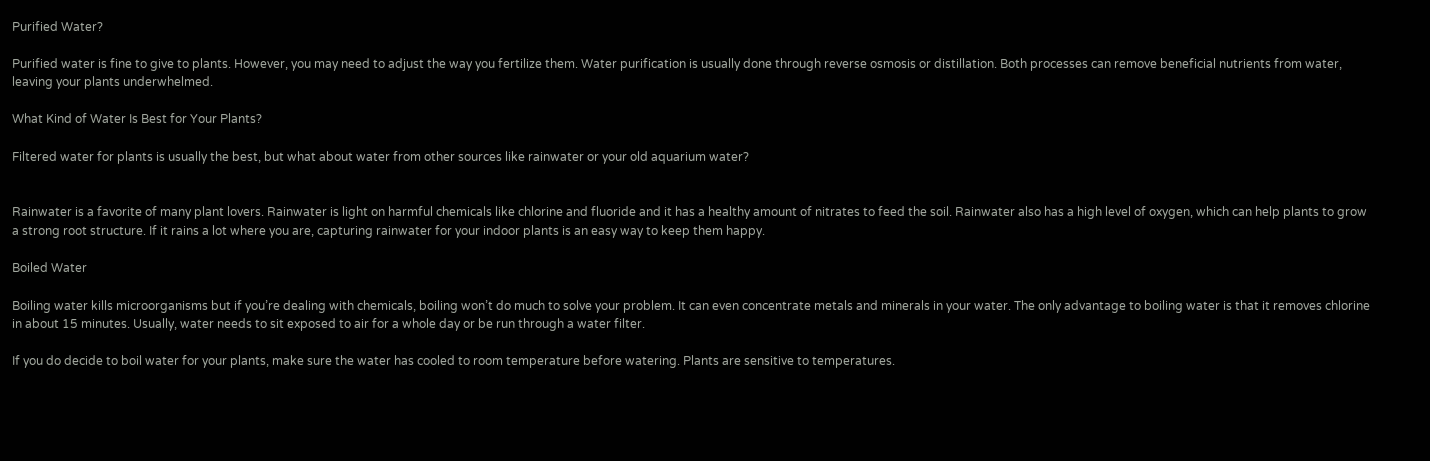Purified Water?

Purified water is fine to give to plants. However, you may need to adjust the way you fertilize them. Water purification is usually done through reverse osmosis or distillation. Both processes can remove beneficial nutrients from water, leaving your plants underwhelmed.

What Kind of Water Is Best for Your Plants?

Filtered water for plants is usually the best, but what about water from other sources like rainwater or your old aquarium water?


Rainwater is a favorite of many plant lovers. Rainwater is light on harmful chemicals like chlorine and fluoride and it has a healthy amount of nitrates to feed the soil. Rainwater also has a high level of oxygen, which can help plants to grow a strong root structure. If it rains a lot where you are, capturing rainwater for your indoor plants is an easy way to keep them happy.

Boiled Water

Boiling water kills microorganisms but if you’re dealing with chemicals, boiling won’t do much to solve your problem. It can even concentrate metals and minerals in your water. The only advantage to boiling water is that it removes chlorine in about 15 minutes. Usually, water needs to sit exposed to air for a whole day or be run through a water filter.

If you do decide to boil water for your plants, make sure the water has cooled to room temperature before watering. Plants are sensitive to temperatures.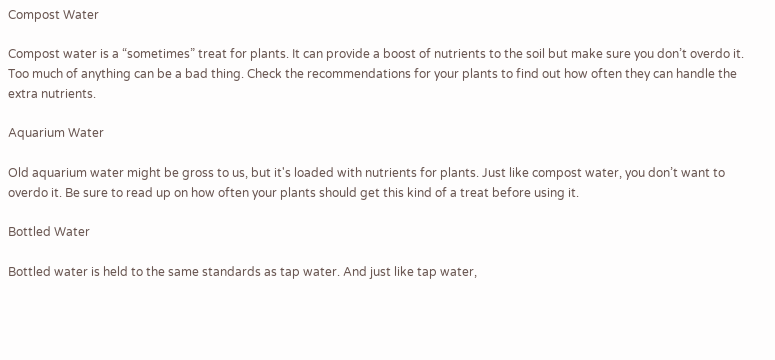Compost Water

Compost water is a “sometimes” treat for plants. It can provide a boost of nutrients to the soil but make sure you don’t overdo it. Too much of anything can be a bad thing. Check the recommendations for your plants to find out how often they can handle the extra nutrients.

Aquarium Water

Old aquarium water might be gross to us, but it's loaded with nutrients for plants. Just like compost water, you don’t want to overdo it. Be sure to read up on how often your plants should get this kind of a treat before using it.

Bottled Water

Bottled water is held to the same standards as tap water. And just like tap water,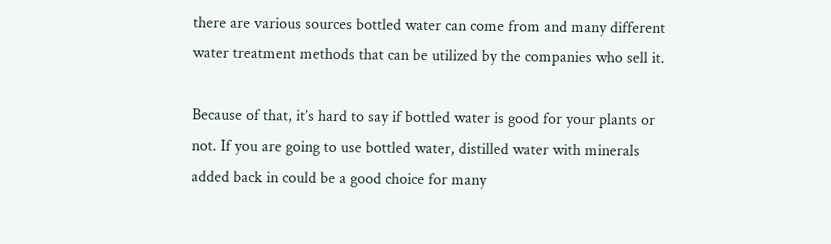there are various sources bottled water can come from and many different water treatment methods that can be utilized by the companies who sell it.

Because of that, it’s hard to say if bottled water is good for your plants or not. If you are going to use bottled water, distilled water with minerals added back in could be a good choice for many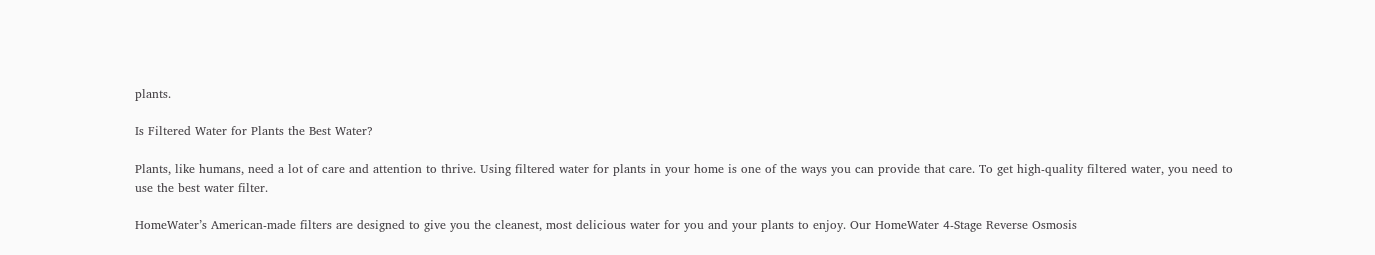plants.

Is Filtered Water for Plants the Best Water?

Plants, like humans, need a lot of care and attention to thrive. Using filtered water for plants in your home is one of the ways you can provide that care. To get high-quality filtered water, you need to use the best water filter.

HomeWater’s American-made filters are designed to give you the cleanest, most delicious water for you and your plants to enjoy. Our HomeWater 4-Stage Reverse Osmosis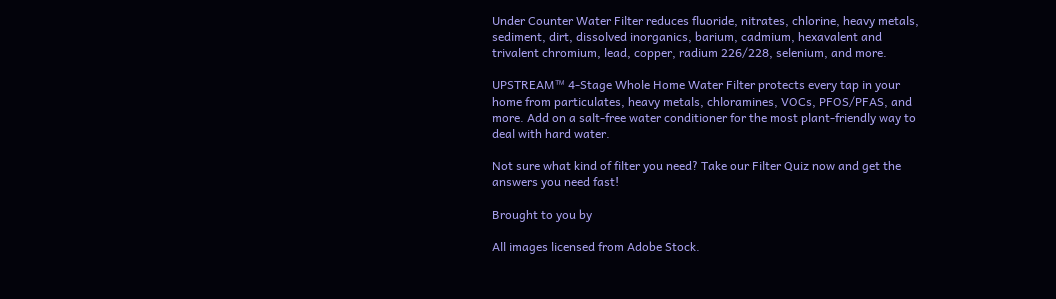Under Counter Water Filter reduces fluoride, nitrates, chlorine, heavy metals, sediment, dirt, dissolved inorganics, barium, cadmium, hexavalent and trivalent chromium, lead, copper, radium 226/228, selenium, and more.

UPSTREAM™ 4-Stage Whole Home Water Filter protects every tap in your home from particulates, heavy metals, chloramines, VOCs, PFOS/PFAS, and more. Add on a salt-free water conditioner for the most plant-friendly way to deal with hard water.

Not sure what kind of filter you need? Take our Filter Quiz now and get the answers you need fast!

Brought to you by

All images licensed from Adobe Stock.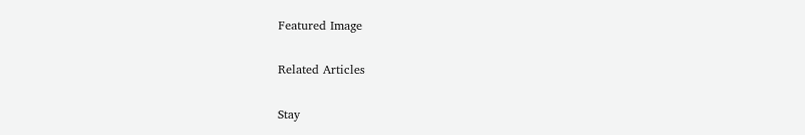Featured Image

Related Articles

Stay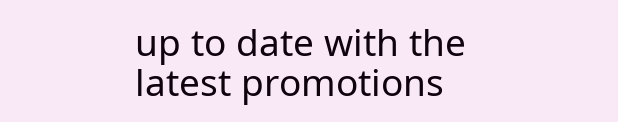up to date with the latest promotions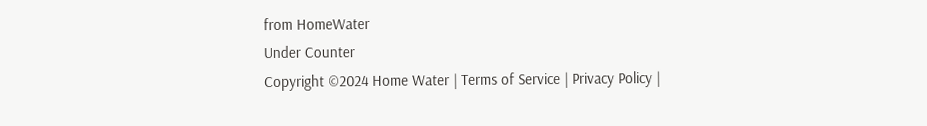from HomeWater
Under Counter
Copyright ©2024 Home Water | Terms of Service | Privacy Policy |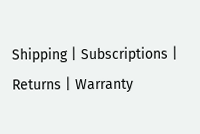Shipping | Subscriptions | Returns | Warranty